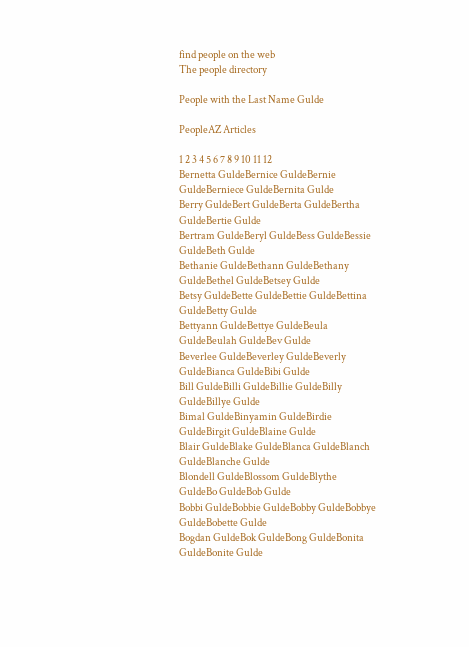find people on the web
The people directory

People with the Last Name Gulde

PeopleAZ Articles

1 2 3 4 5 6 7 8 9 10 11 12
Bernetta GuldeBernice GuldeBernie GuldeBerniece GuldeBernita Gulde
Berry GuldeBert GuldeBerta GuldeBertha GuldeBertie Gulde
Bertram GuldeBeryl GuldeBess GuldeBessie GuldeBeth Gulde
Bethanie GuldeBethann GuldeBethany GuldeBethel GuldeBetsey Gulde
Betsy GuldeBette GuldeBettie GuldeBettina GuldeBetty Gulde
Bettyann GuldeBettye GuldeBeula GuldeBeulah GuldeBev Gulde
Beverlee GuldeBeverley GuldeBeverly GuldeBianca GuldeBibi Gulde
Bill GuldeBilli GuldeBillie GuldeBilly GuldeBillye Gulde
Bimal GuldeBinyamin GuldeBirdie GuldeBirgit GuldeBlaine Gulde
Blair GuldeBlake GuldeBlanca GuldeBlanch GuldeBlanche Gulde
Blondell GuldeBlossom GuldeBlythe GuldeBo GuldeBob Gulde
Bobbi GuldeBobbie GuldeBobby GuldeBobbye GuldeBobette Gulde
Bogdan GuldeBok GuldeBong GuldeBonita GuldeBonite Gulde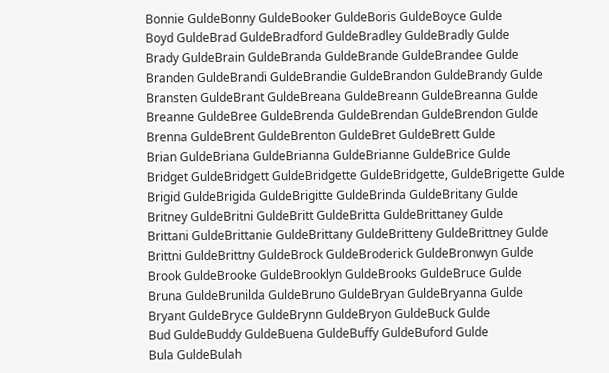Bonnie GuldeBonny GuldeBooker GuldeBoris GuldeBoyce Gulde
Boyd GuldeBrad GuldeBradford GuldeBradley GuldeBradly Gulde
Brady GuldeBrain GuldeBranda GuldeBrande GuldeBrandee Gulde
Branden GuldeBrandi GuldeBrandie GuldeBrandon GuldeBrandy Gulde
Bransten GuldeBrant GuldeBreana GuldeBreann GuldeBreanna Gulde
Breanne GuldeBree GuldeBrenda GuldeBrendan GuldeBrendon Gulde
Brenna GuldeBrent GuldeBrenton GuldeBret GuldeBrett Gulde
Brian GuldeBriana GuldeBrianna GuldeBrianne GuldeBrice Gulde
Bridget GuldeBridgett GuldeBridgette GuldeBridgette, GuldeBrigette Gulde
Brigid GuldeBrigida GuldeBrigitte GuldeBrinda GuldeBritany Gulde
Britney GuldeBritni GuldeBritt GuldeBritta GuldeBrittaney Gulde
Brittani GuldeBrittanie GuldeBrittany GuldeBritteny GuldeBrittney Gulde
Brittni GuldeBrittny GuldeBrock GuldeBroderick GuldeBronwyn Gulde
Brook GuldeBrooke GuldeBrooklyn GuldeBrooks GuldeBruce Gulde
Bruna GuldeBrunilda GuldeBruno GuldeBryan GuldeBryanna Gulde
Bryant GuldeBryce GuldeBrynn GuldeBryon GuldeBuck Gulde
Bud GuldeBuddy GuldeBuena GuldeBuffy GuldeBuford Gulde
Bula GuldeBulah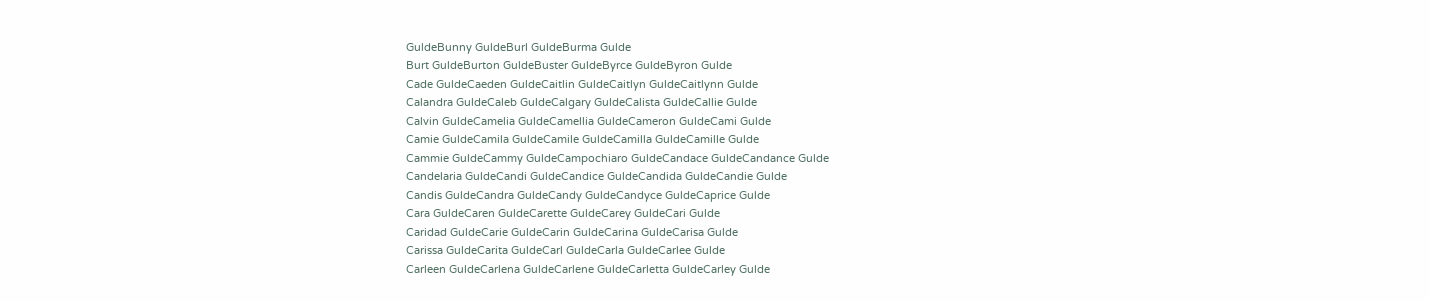GuldeBunny GuldeBurl GuldeBurma Gulde
Burt GuldeBurton GuldeBuster GuldeByrce GuldeByron Gulde
Cade GuldeCaeden GuldeCaitlin GuldeCaitlyn GuldeCaitlynn Gulde
Calandra GuldeCaleb GuldeCalgary GuldeCalista GuldeCallie Gulde
Calvin GuldeCamelia GuldeCamellia GuldeCameron GuldeCami Gulde
Camie GuldeCamila GuldeCamile GuldeCamilla GuldeCamille Gulde
Cammie GuldeCammy GuldeCampochiaro GuldeCandace GuldeCandance Gulde
Candelaria GuldeCandi GuldeCandice GuldeCandida GuldeCandie Gulde
Candis GuldeCandra GuldeCandy GuldeCandyce GuldeCaprice Gulde
Cara GuldeCaren GuldeCarette GuldeCarey GuldeCari Gulde
Caridad GuldeCarie GuldeCarin GuldeCarina GuldeCarisa Gulde
Carissa GuldeCarita GuldeCarl GuldeCarla GuldeCarlee Gulde
Carleen GuldeCarlena GuldeCarlene GuldeCarletta GuldeCarley Gulde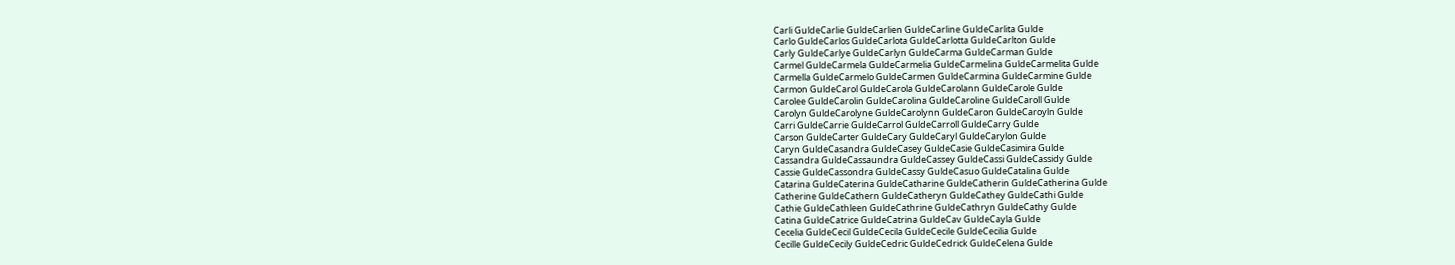Carli GuldeCarlie GuldeCarlien GuldeCarline GuldeCarlita Gulde
Carlo GuldeCarlos GuldeCarlota GuldeCarlotta GuldeCarlton Gulde
Carly GuldeCarlye GuldeCarlyn GuldeCarma GuldeCarman Gulde
Carmel GuldeCarmela GuldeCarmelia GuldeCarmelina GuldeCarmelita Gulde
Carmella GuldeCarmelo GuldeCarmen GuldeCarmina GuldeCarmine Gulde
Carmon GuldeCarol GuldeCarola GuldeCarolann GuldeCarole Gulde
Carolee GuldeCarolin GuldeCarolina GuldeCaroline GuldeCaroll Gulde
Carolyn GuldeCarolyne GuldeCarolynn GuldeCaron GuldeCaroyln Gulde
Carri GuldeCarrie GuldeCarrol GuldeCarroll GuldeCarry Gulde
Carson GuldeCarter GuldeCary GuldeCaryl GuldeCarylon Gulde
Caryn GuldeCasandra GuldeCasey GuldeCasie GuldeCasimira Gulde
Cassandra GuldeCassaundra GuldeCassey GuldeCassi GuldeCassidy Gulde
Cassie GuldeCassondra GuldeCassy GuldeCasuo GuldeCatalina Gulde
Catarina GuldeCaterina GuldeCatharine GuldeCatherin GuldeCatherina Gulde
Catherine GuldeCathern GuldeCatheryn GuldeCathey GuldeCathi Gulde
Cathie GuldeCathleen GuldeCathrine GuldeCathryn GuldeCathy Gulde
Catina GuldeCatrice GuldeCatrina GuldeCav GuldeCayla Gulde
Cecelia GuldeCecil GuldeCecila GuldeCecile GuldeCecilia Gulde
Cecille GuldeCecily GuldeCedric GuldeCedrick GuldeCelena Gulde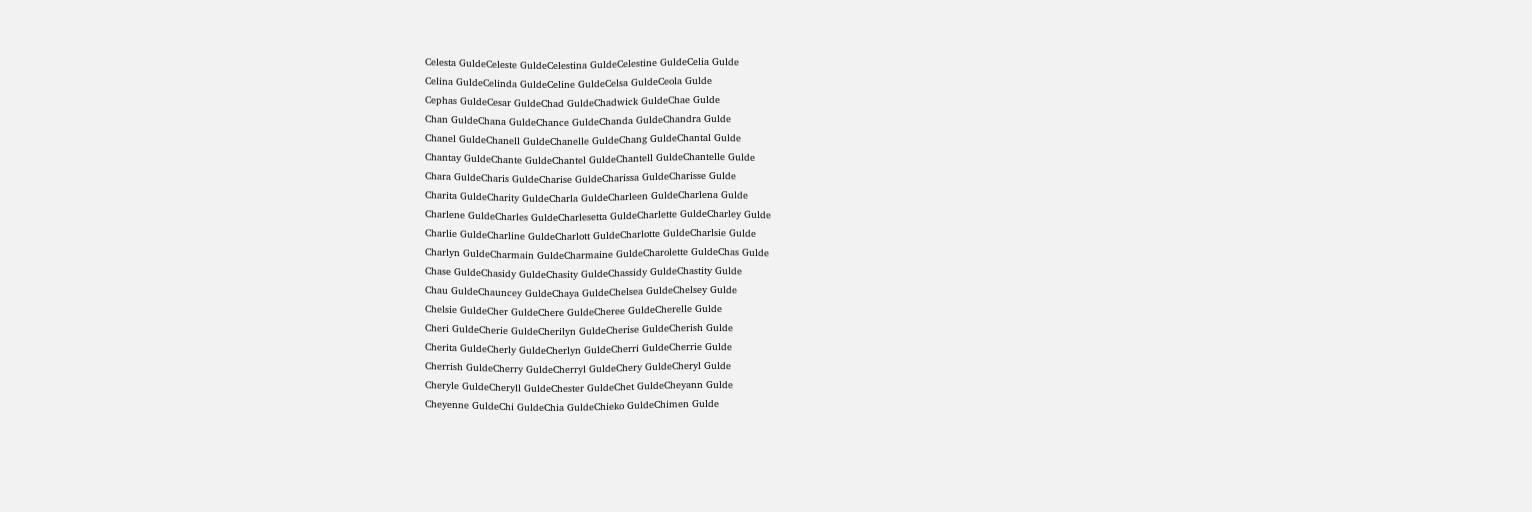Celesta GuldeCeleste GuldeCelestina GuldeCelestine GuldeCelia Gulde
Celina GuldeCelinda GuldeCeline GuldeCelsa GuldeCeola Gulde
Cephas GuldeCesar GuldeChad GuldeChadwick GuldeChae Gulde
Chan GuldeChana GuldeChance GuldeChanda GuldeChandra Gulde
Chanel GuldeChanell GuldeChanelle GuldeChang GuldeChantal Gulde
Chantay GuldeChante GuldeChantel GuldeChantell GuldeChantelle Gulde
Chara GuldeCharis GuldeCharise GuldeCharissa GuldeCharisse Gulde
Charita GuldeCharity GuldeCharla GuldeCharleen GuldeCharlena Gulde
Charlene GuldeCharles GuldeCharlesetta GuldeCharlette GuldeCharley Gulde
Charlie GuldeCharline GuldeCharlott GuldeCharlotte GuldeCharlsie Gulde
Charlyn GuldeCharmain GuldeCharmaine GuldeCharolette GuldeChas Gulde
Chase GuldeChasidy GuldeChasity GuldeChassidy GuldeChastity Gulde
Chau GuldeChauncey GuldeChaya GuldeChelsea GuldeChelsey Gulde
Chelsie GuldeCher GuldeChere GuldeCheree GuldeCherelle Gulde
Cheri GuldeCherie GuldeCherilyn GuldeCherise GuldeCherish Gulde
Cherita GuldeCherly GuldeCherlyn GuldeCherri GuldeCherrie Gulde
Cherrish GuldeCherry GuldeCherryl GuldeChery GuldeCheryl Gulde
Cheryle GuldeCheryll GuldeChester GuldeChet GuldeCheyann Gulde
Cheyenne GuldeChi GuldeChia GuldeChieko GuldeChimen Gulde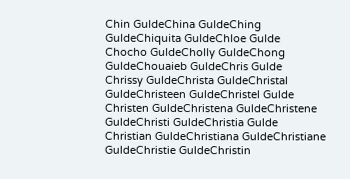Chin GuldeChina GuldeChing GuldeChiquita GuldeChloe Gulde
Chocho GuldeCholly GuldeChong GuldeChouaieb GuldeChris Gulde
Chrissy GuldeChrista GuldeChristal GuldeChristeen GuldeChristel Gulde
Christen GuldeChristena GuldeChristene GuldeChristi GuldeChristia Gulde
Christian GuldeChristiana GuldeChristiane GuldeChristie GuldeChristin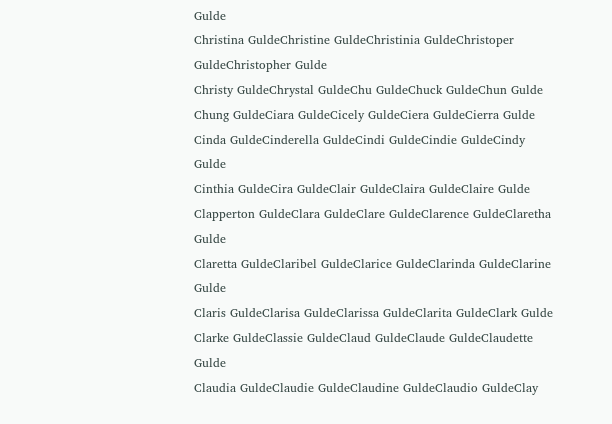Gulde
Christina GuldeChristine GuldeChristinia GuldeChristoper GuldeChristopher Gulde
Christy GuldeChrystal GuldeChu GuldeChuck GuldeChun Gulde
Chung GuldeCiara GuldeCicely GuldeCiera GuldeCierra Gulde
Cinda GuldeCinderella GuldeCindi GuldeCindie GuldeCindy Gulde
Cinthia GuldeCira GuldeClair GuldeClaira GuldeClaire Gulde
Clapperton GuldeClara GuldeClare GuldeClarence GuldeClaretha Gulde
Claretta GuldeClaribel GuldeClarice GuldeClarinda GuldeClarine Gulde
Claris GuldeClarisa GuldeClarissa GuldeClarita GuldeClark Gulde
Clarke GuldeClassie GuldeClaud GuldeClaude GuldeClaudette Gulde
Claudia GuldeClaudie GuldeClaudine GuldeClaudio GuldeClay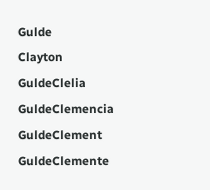Gulde
Clayton GuldeClelia GuldeClemencia GuldeClement GuldeClemente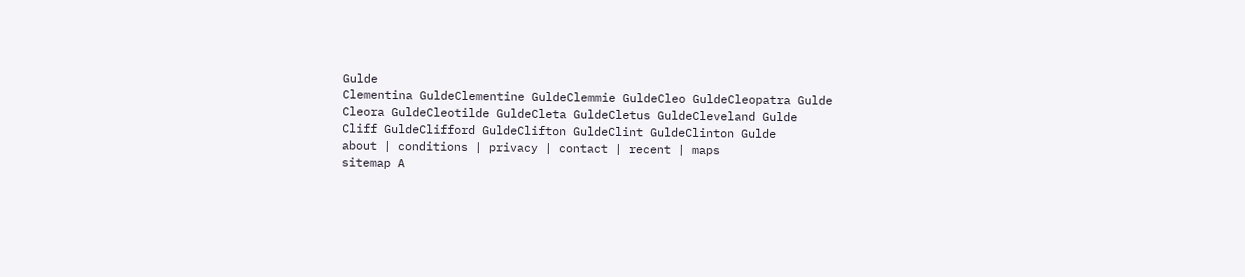Gulde
Clementina GuldeClementine GuldeClemmie GuldeCleo GuldeCleopatra Gulde
Cleora GuldeCleotilde GuldeCleta GuldeCletus GuldeCleveland Gulde
Cliff GuldeClifford GuldeClifton GuldeClint GuldeClinton Gulde
about | conditions | privacy | contact | recent | maps
sitemap A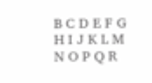B C D E F G H I J K L M N O P Q R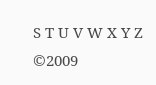S T U V W X Y Z ©2009